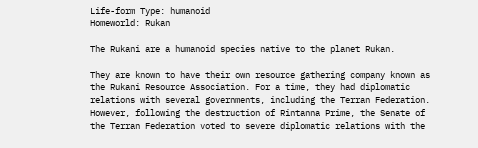Life-form Type: humanoid
Homeworld: Rukan

The Rukani are a humanoid species native to the planet Rukan.

They are known to have their own resource gathering company known as the Rukani Resource Association. For a time, they had diplomatic relations with several governments, including the Terran Federation. However, following the destruction of Rintanna Prime, the Senate of the Terran Federation voted to severe diplomatic relations with the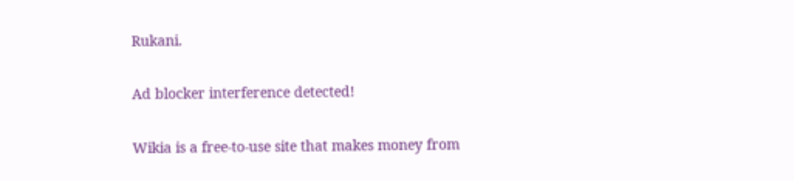Rukani.

Ad blocker interference detected!

Wikia is a free-to-use site that makes money from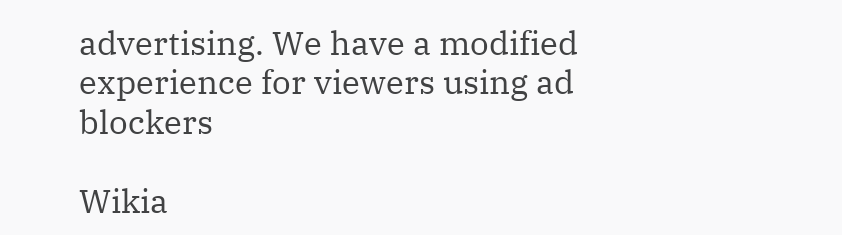advertising. We have a modified experience for viewers using ad blockers

Wikia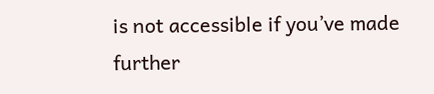is not accessible if you’ve made further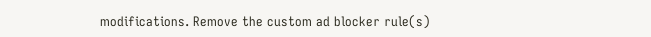modifications. Remove the custom ad blocker rule(s)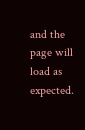and the page will load as expected.